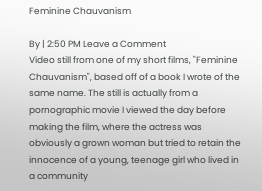Feminine Chauvanism

By | 2:50 PM Leave a Comment
Video still from one of my short films, "Feminine Chauvanism", based off of a book I wrote of the same name. The still is actually from a pornographic movie I viewed the day before making the film, where the actress was obviously a grown woman but tried to retain the innocence of a young, teenage girl who lived in a community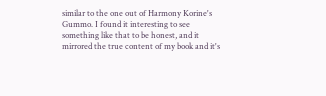similar to the one out of Harmony Korine's Gummo. I found it interesting to see something like that to be honest, and it mirrored the true content of my book and it's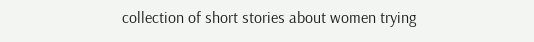collection of short stories about women trying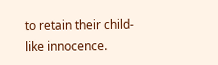to retain their child-like innocence.